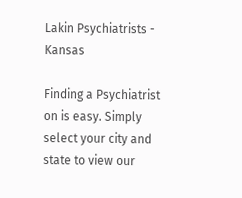Lakin Psychiatrists - Kansas

Finding a Psychiatrist on is easy. Simply select your city and state to view our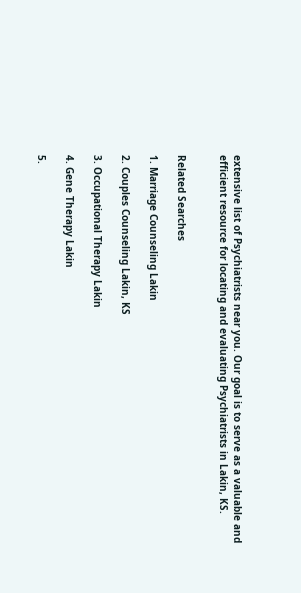extensive list of Psychiatrists near you. Our goal is to serve as a valuable and efficient resource for locating and evaluating Psychiatrists in Lakin, KS.


Related Searches

1. Marriage Counseling Lakin

2. Couples Counseling Lakin, KS

3. Occupational Therapy Lakin

4. Gene Therapy Lakin

5.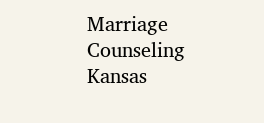Marriage Counseling Kansas